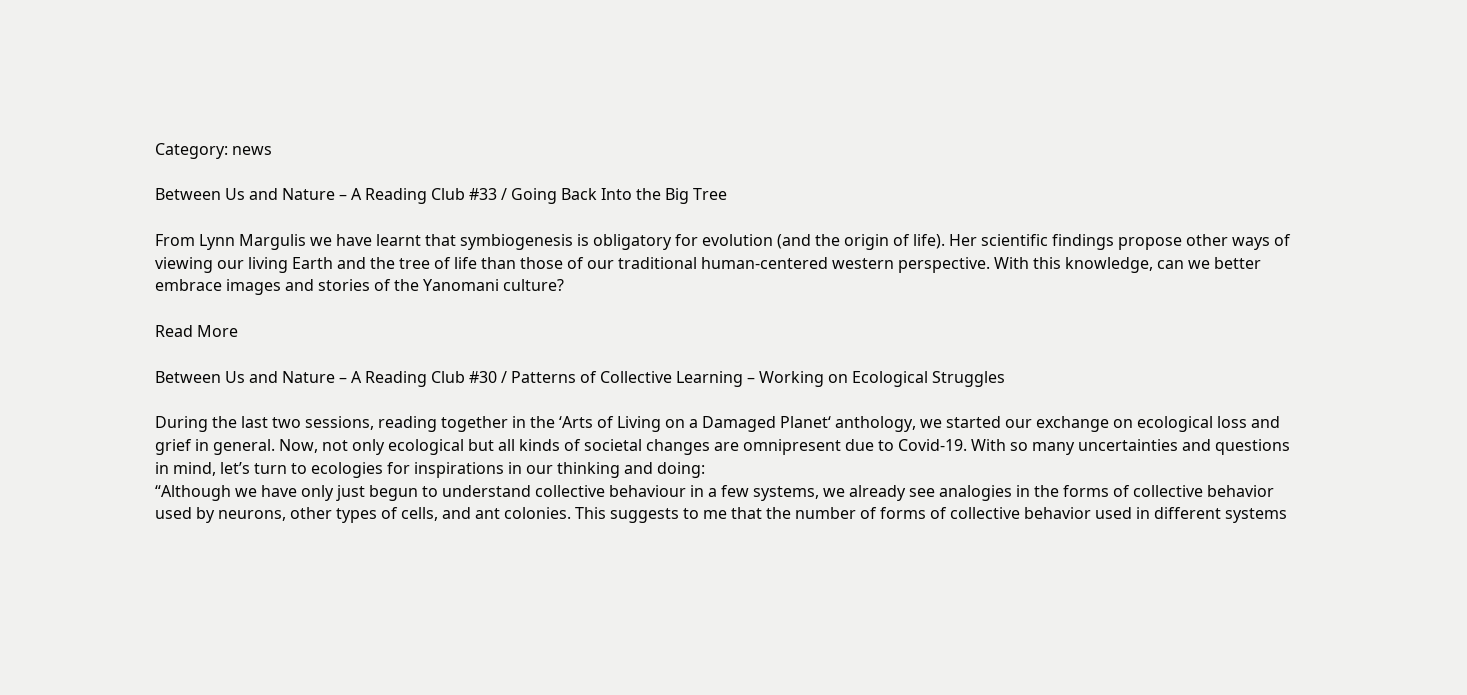Category: news

Between Us and Nature – A Reading Club #33 / Going Back Into the Big Tree

From Lynn Margulis we have learnt that symbiogenesis is obligatory for evolution (and the origin of life). Her scientific findings propose other ways of viewing our living Earth and the tree of life than those of our traditional human-centered western perspective. With this knowledge, can we better embrace images and stories of the Yanomani culture?

Read More

Between Us and Nature – A Reading Club #30 / Patterns of Collective Learning – Working on Ecological Struggles

During the last two sessions, reading together in the ‘Arts of Living on a Damaged Planet‘ anthology, we started our exchange on ecological loss and grief in general. Now, not only ecological but all kinds of societal changes are omnipresent due to Covid-19. With so many uncertainties and questions in mind, let’s turn to ecologies for inspirations in our thinking and doing:
“Although we have only just begun to understand collective behaviour in a few systems, we already see analogies in the forms of collective behavior used by neurons, other types of cells, and ant colonies. This suggests to me that the number of forms of collective behavior used in different systems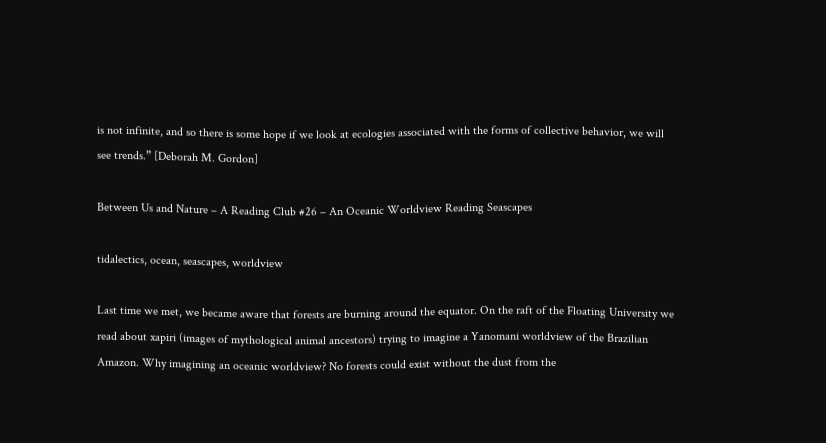is not infinite, and so there is some hope if we look at ecologies associated with the forms of collective behavior, we will see trends.” [Deborah M. Gordon]

Between Us and Nature – A Reading Club #26 – An Oceanic Worldview Reading Seascapes

tidalectics, ocean, seascapes, worldview

Last time we met, we became aware that forests are burning around the equator. On the raft of the Floating University we read about xapiri (images of mythological animal ancestors) trying to imagine a Yanomani worldview of the Brazilian Amazon. Why imagining an oceanic worldview? No forests could exist without the dust from the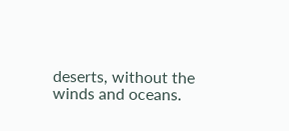deserts, without the winds and oceans.